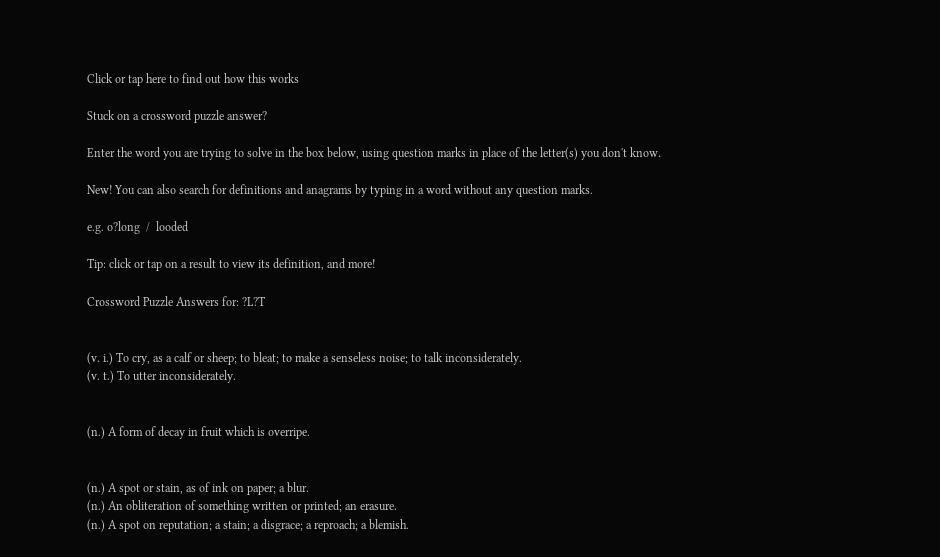Click or tap here to find out how this works

Stuck on a crossword puzzle answer?

Enter the word you are trying to solve in the box below, using question marks in place of the letter(s) you don't know.

New! You can also search for definitions and anagrams by typing in a word without any question marks.

e.g. o?long  /  looded

Tip: click or tap on a result to view its definition, and more!

Crossword Puzzle Answers for: ?L?T


(v. i.) To cry, as a calf or sheep; to bleat; to make a senseless noise; to talk inconsiderately.
(v. t.) To utter inconsiderately.


(n.) A form of decay in fruit which is overripe.


(n.) A spot or stain, as of ink on paper; a blur.
(n.) An obliteration of something written or printed; an erasure.
(n.) A spot on reputation; a stain; a disgrace; a reproach; a blemish.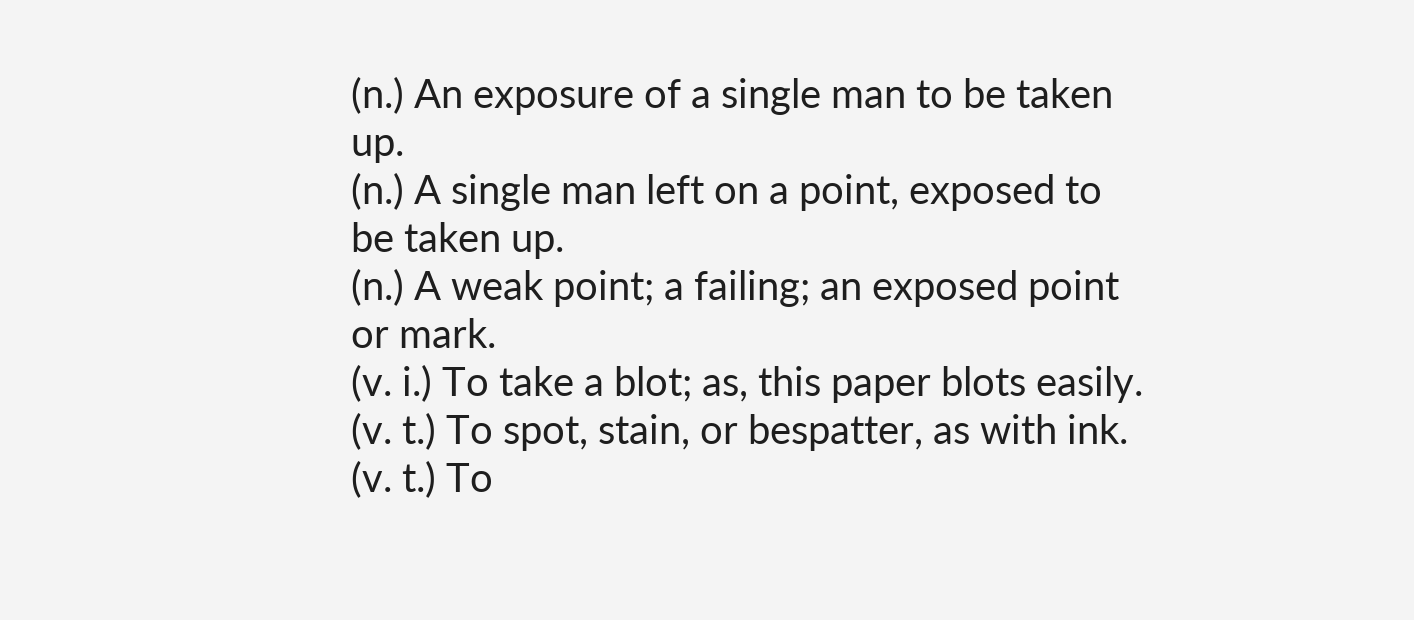(n.) An exposure of a single man to be taken up.
(n.) A single man left on a point, exposed to be taken up.
(n.) A weak point; a failing; an exposed point or mark.
(v. i.) To take a blot; as, this paper blots easily.
(v. t.) To spot, stain, or bespatter, as with ink.
(v. t.) To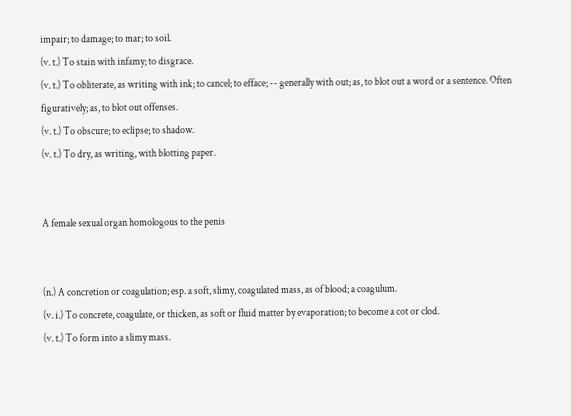impair; to damage; to mar; to soil.
(v. t.) To stain with infamy; to disgrace.
(v. t.) To obliterate, as writing with ink; to cancel; to efface; -- generally with out; as, to blot out a word or a sentence. Often figuratively; as, to blot out offenses.
(v. t.) To obscure; to eclipse; to shadow.
(v. t.) To dry, as writing, with blotting paper.


A female sexual organ homologous to the penis


(n.) A concretion or coagulation; esp. a soft, slimy, coagulated mass, as of blood; a coagulum.
(v. i.) To concrete, coagulate, or thicken, as soft or fluid matter by evaporation; to become a cot or clod.
(v. t.) To form into a slimy mass.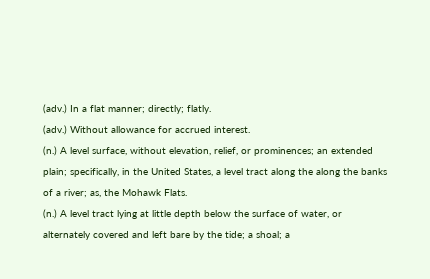(adv.) In a flat manner; directly; flatly.
(adv.) Without allowance for accrued interest.
(n.) A level surface, without elevation, relief, or prominences; an extended plain; specifically, in the United States, a level tract along the along the banks of a river; as, the Mohawk Flats.
(n.) A level tract lying at little depth below the surface of water, or alternately covered and left bare by the tide; a shoal; a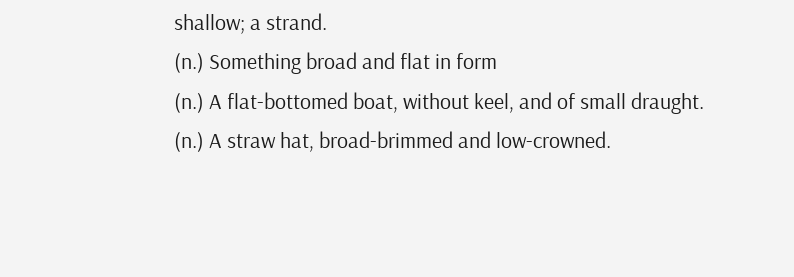shallow; a strand.
(n.) Something broad and flat in form
(n.) A flat-bottomed boat, without keel, and of small draught.
(n.) A straw hat, broad-brimmed and low-crowned.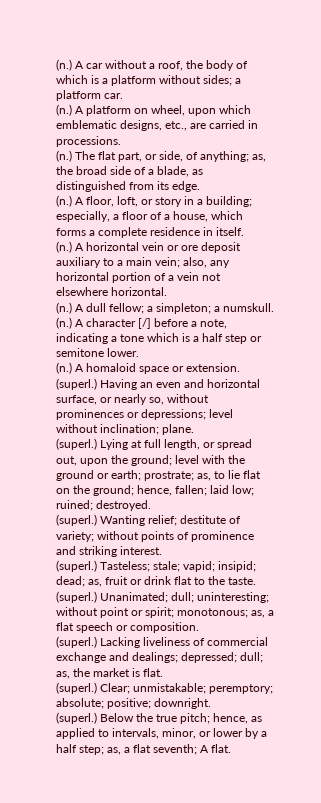(n.) A car without a roof, the body of which is a platform without sides; a platform car.
(n.) A platform on wheel, upon which emblematic designs, etc., are carried in processions.
(n.) The flat part, or side, of anything; as, the broad side of a blade, as distinguished from its edge.
(n.) A floor, loft, or story in a building; especially, a floor of a house, which forms a complete residence in itself.
(n.) A horizontal vein or ore deposit auxiliary to a main vein; also, any horizontal portion of a vein not elsewhere horizontal.
(n.) A dull fellow; a simpleton; a numskull.
(n.) A character [/] before a note, indicating a tone which is a half step or semitone lower.
(n.) A homaloid space or extension.
(superl.) Having an even and horizontal surface, or nearly so, without prominences or depressions; level without inclination; plane.
(superl.) Lying at full length, or spread out, upon the ground; level with the ground or earth; prostrate; as, to lie flat on the ground; hence, fallen; laid low; ruined; destroyed.
(superl.) Wanting relief; destitute of variety; without points of prominence and striking interest.
(superl.) Tasteless; stale; vapid; insipid; dead; as, fruit or drink flat to the taste.
(superl.) Unanimated; dull; uninteresting; without point or spirit; monotonous; as, a flat speech or composition.
(superl.) Lacking liveliness of commercial exchange and dealings; depressed; dull; as, the market is flat.
(superl.) Clear; unmistakable; peremptory; absolute; positive; downright.
(superl.) Below the true pitch; hence, as applied to intervals, minor, or lower by a half step; as, a flat seventh; A flat.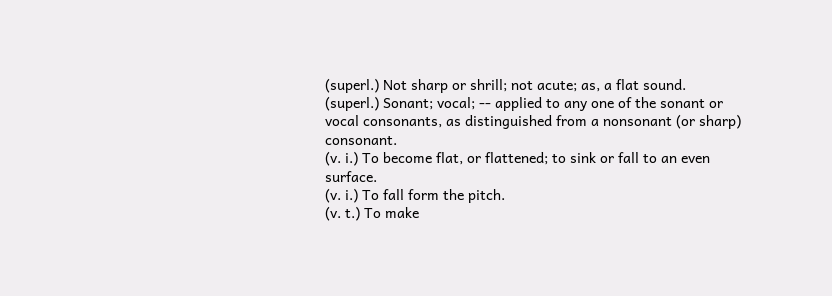(superl.) Not sharp or shrill; not acute; as, a flat sound.
(superl.) Sonant; vocal; -- applied to any one of the sonant or vocal consonants, as distinguished from a nonsonant (or sharp) consonant.
(v. i.) To become flat, or flattened; to sink or fall to an even surface.
(v. i.) To fall form the pitch.
(v. t.) To make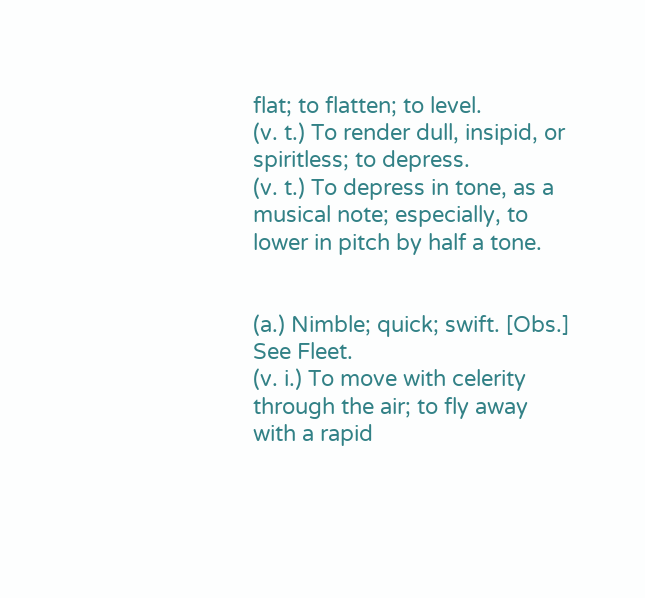flat; to flatten; to level.
(v. t.) To render dull, insipid, or spiritless; to depress.
(v. t.) To depress in tone, as a musical note; especially, to lower in pitch by half a tone.


(a.) Nimble; quick; swift. [Obs.] See Fleet.
(v. i.) To move with celerity through the air; to fly away with a rapid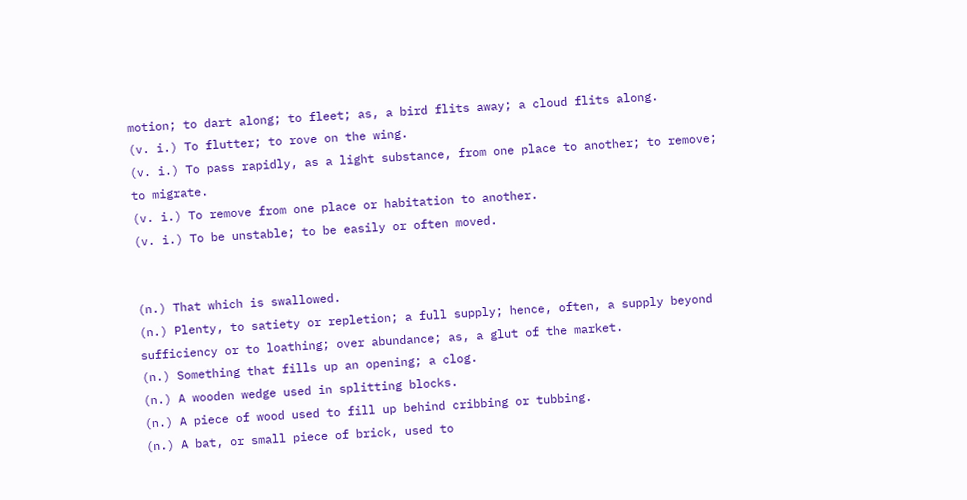motion; to dart along; to fleet; as, a bird flits away; a cloud flits along.
(v. i.) To flutter; to rove on the wing.
(v. i.) To pass rapidly, as a light substance, from one place to another; to remove; to migrate.
(v. i.) To remove from one place or habitation to another.
(v. i.) To be unstable; to be easily or often moved.


(n.) That which is swallowed.
(n.) Plenty, to satiety or repletion; a full supply; hence, often, a supply beyond sufficiency or to loathing; over abundance; as, a glut of the market.
(n.) Something that fills up an opening; a clog.
(n.) A wooden wedge used in splitting blocks.
(n.) A piece of wood used to fill up behind cribbing or tubbing.
(n.) A bat, or small piece of brick, used to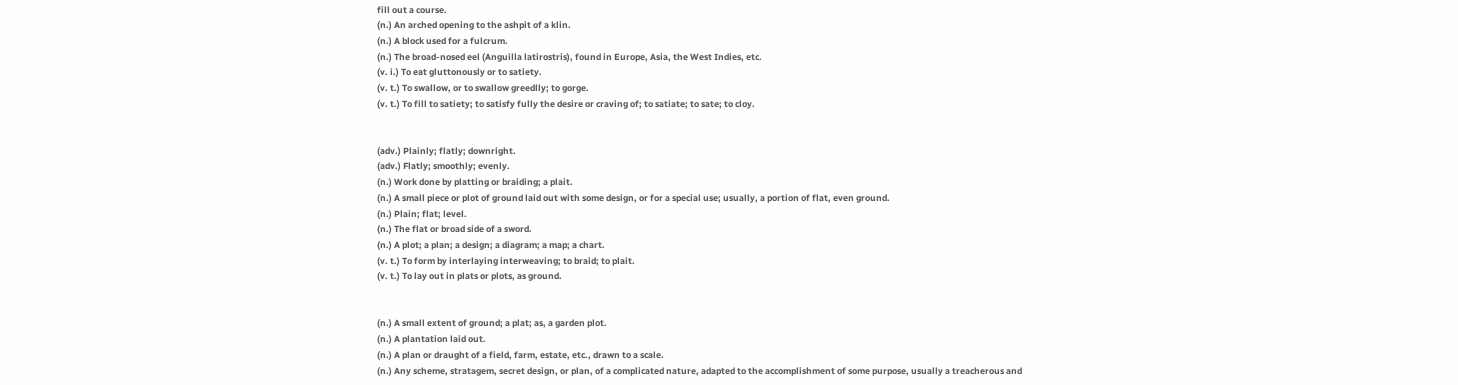fill out a course.
(n.) An arched opening to the ashpit of a klin.
(n.) A block used for a fulcrum.
(n.) The broad-nosed eel (Anguilla latirostris), found in Europe, Asia, the West Indies, etc.
(v. i.) To eat gluttonously or to satiety.
(v. t.) To swallow, or to swallow greedlly; to gorge.
(v. t.) To fill to satiety; to satisfy fully the desire or craving of; to satiate; to sate; to cloy.


(adv.) Plainly; flatly; downright.
(adv.) Flatly; smoothly; evenly.
(n.) Work done by platting or braiding; a plait.
(n.) A small piece or plot of ground laid out with some design, or for a special use; usually, a portion of flat, even ground.
(n.) Plain; flat; level.
(n.) The flat or broad side of a sword.
(n.) A plot; a plan; a design; a diagram; a map; a chart.
(v. t.) To form by interlaying interweaving; to braid; to plait.
(v. t.) To lay out in plats or plots, as ground.


(n.) A small extent of ground; a plat; as, a garden plot.
(n.) A plantation laid out.
(n.) A plan or draught of a field, farm, estate, etc., drawn to a scale.
(n.) Any scheme, stratagem, secret design, or plan, of a complicated nature, adapted to the accomplishment of some purpose, usually a treacherous and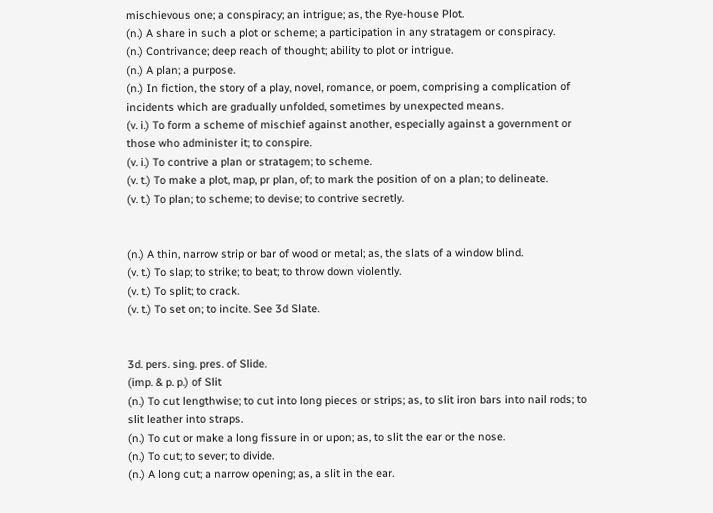mischievous one; a conspiracy; an intrigue; as, the Rye-house Plot.
(n.) A share in such a plot or scheme; a participation in any stratagem or conspiracy.
(n.) Contrivance; deep reach of thought; ability to plot or intrigue.
(n.) A plan; a purpose.
(n.) In fiction, the story of a play, novel, romance, or poem, comprising a complication of incidents which are gradually unfolded, sometimes by unexpected means.
(v. i.) To form a scheme of mischief against another, especially against a government or those who administer it; to conspire.
(v. i.) To contrive a plan or stratagem; to scheme.
(v. t.) To make a plot, map, pr plan, of; to mark the position of on a plan; to delineate.
(v. t.) To plan; to scheme; to devise; to contrive secretly.


(n.) A thin, narrow strip or bar of wood or metal; as, the slats of a window blind.
(v. t.) To slap; to strike; to beat; to throw down violently.
(v. t.) To split; to crack.
(v. t.) To set on; to incite. See 3d Slate.


3d. pers. sing. pres. of Slide.
(imp. & p. p.) of Slit
(n.) To cut lengthwise; to cut into long pieces or strips; as, to slit iron bars into nail rods; to slit leather into straps.
(n.) To cut or make a long fissure in or upon; as, to slit the ear or the nose.
(n.) To cut; to sever; to divide.
(n.) A long cut; a narrow opening; as, a slit in the ear.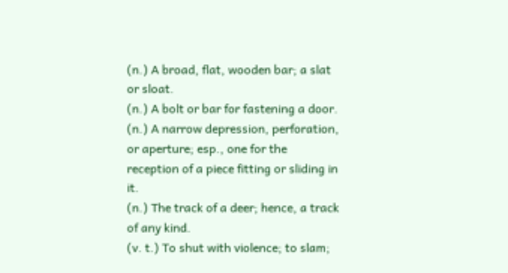(n.) A broad, flat, wooden bar; a slat or sloat.
(n.) A bolt or bar for fastening a door.
(n.) A narrow depression, perforation, or aperture; esp., one for the reception of a piece fitting or sliding in it.
(n.) The track of a deer; hence, a track of any kind.
(v. t.) To shut with violence; to slam;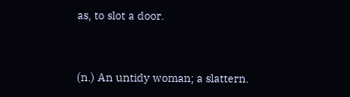as, to slot a door.


(n.) An untidy woman; a slattern.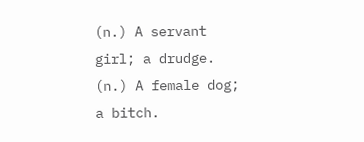(n.) A servant girl; a drudge.
(n.) A female dog; a bitch.